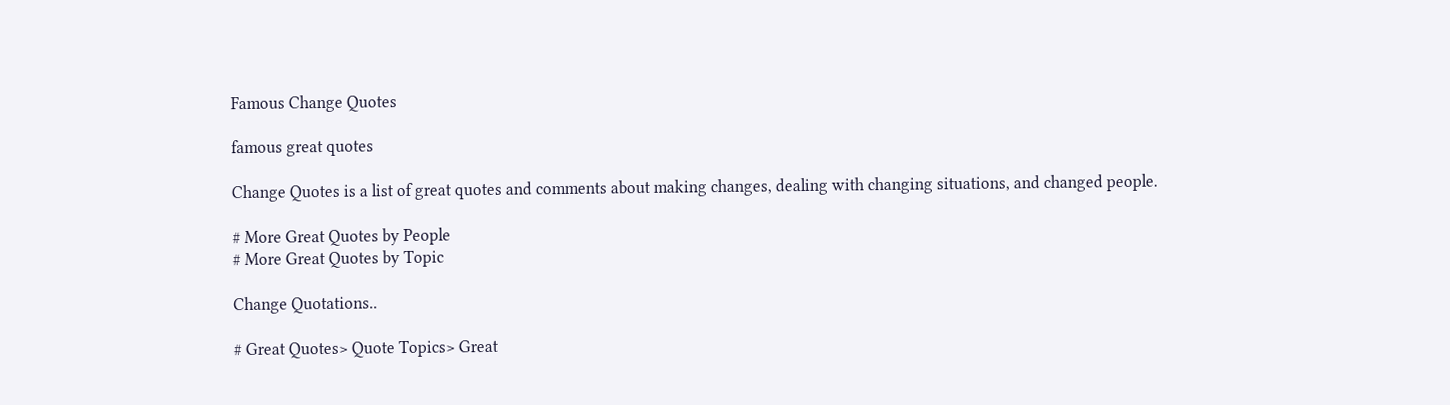Famous Change Quotes

famous great quotes

Change Quotes is a list of great quotes and comments about making changes, dealing with changing situations, and changed people.

# More Great Quotes by People
# More Great Quotes by Topic

Change Quotations..

# Great Quotes> Quote Topics> Great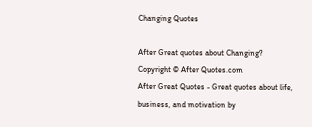Changing Quotes

After Great quotes about Changing?
Copyright © After Quotes.com
After Great Quotes - Great quotes about life, business, and motivation by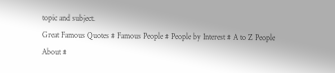topic and subject.
Great Famous Quotes # Famous People # People by Interest # A to Z People
About #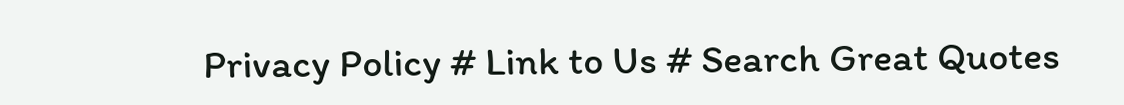Privacy Policy # Link to Us # Search Great Quotes